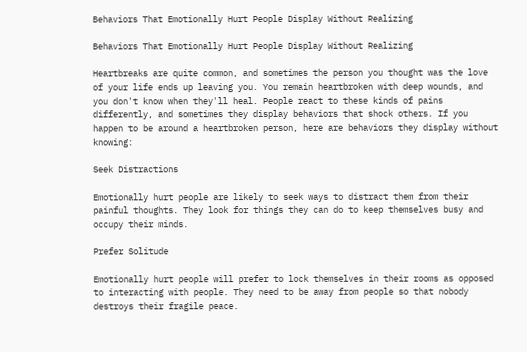Behaviors That Emotionally Hurt People Display Without Realizing

Behaviors That Emotionally Hurt People Display Without Realizing

Heartbreaks are quite common, and sometimes the person you thought was the love of your life ends up leaving you. You remain heartbroken with deep wounds, and you don't know when they'll heal. People react to these kinds of pains differently, and sometimes they display behaviors that shock others. If you happen to be around a heartbroken person, here are behaviors they display without knowing:

Seek Distractions

Emotionally hurt people are likely to seek ways to distract them from their painful thoughts. They look for things they can do to keep themselves busy and occupy their minds.

Prefer Solitude

Emotionally hurt people will prefer to lock themselves in their rooms as opposed to interacting with people. They need to be away from people so that nobody destroys their fragile peace.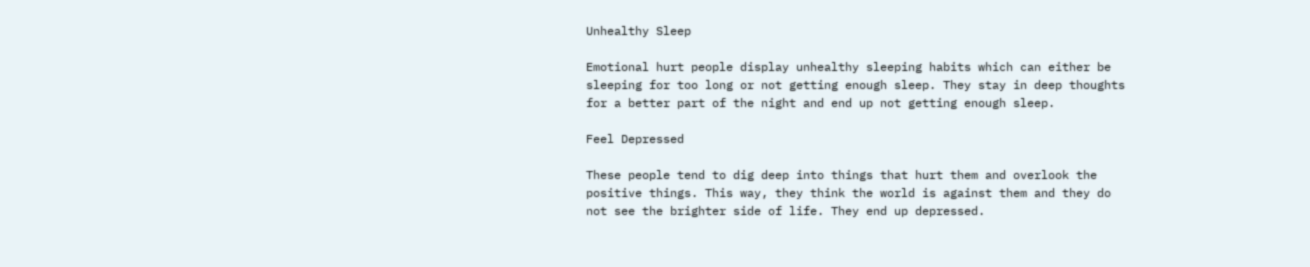Unhealthy Sleep

Emotional hurt people display unhealthy sleeping habits which can either be sleeping for too long or not getting enough sleep. They stay in deep thoughts for a better part of the night and end up not getting enough sleep.

Feel Depressed

These people tend to dig deep into things that hurt them and overlook the positive things. This way, they think the world is against them and they do not see the brighter side of life. They end up depressed.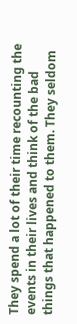They spend a lot of their time recounting the events in their lives and think of the bad things that happened to them. They seldom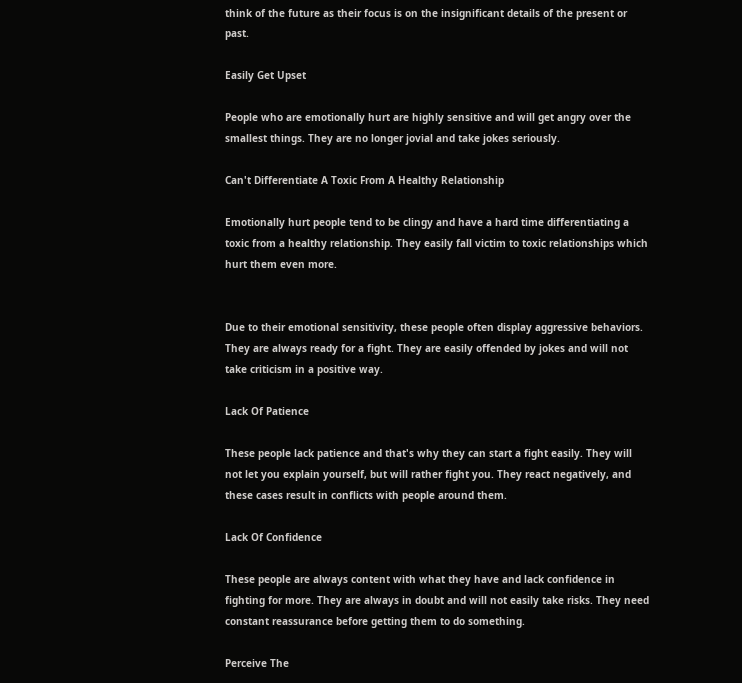think of the future as their focus is on the insignificant details of the present or past.

Easily Get Upset

People who are emotionally hurt are highly sensitive and will get angry over the smallest things. They are no longer jovial and take jokes seriously.

Can't Differentiate A Toxic From A Healthy Relationship

Emotionally hurt people tend to be clingy and have a hard time differentiating a toxic from a healthy relationship. They easily fall victim to toxic relationships which hurt them even more.


Due to their emotional sensitivity, these people often display aggressive behaviors. They are always ready for a fight. They are easily offended by jokes and will not take criticism in a positive way.

Lack Of Patience

These people lack patience and that's why they can start a fight easily. They will not let you explain yourself, but will rather fight you. They react negatively, and these cases result in conflicts with people around them.

Lack Of Confidence

These people are always content with what they have and lack confidence in fighting for more. They are always in doubt and will not easily take risks. They need constant reassurance before getting them to do something.

Perceive The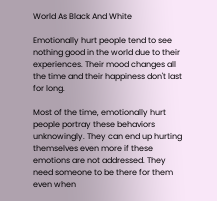World As Black And White

Emotionally hurt people tend to see nothing good in the world due to their experiences. Their mood changes all the time and their happiness don't last for long.

Most of the time, emotionally hurt people portray these behaviors unknowingly. They can end up hurting themselves even more if these emotions are not addressed. They need someone to be there for them even when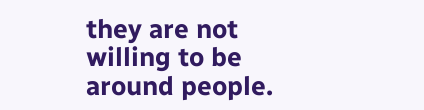they are not willing to be around people.